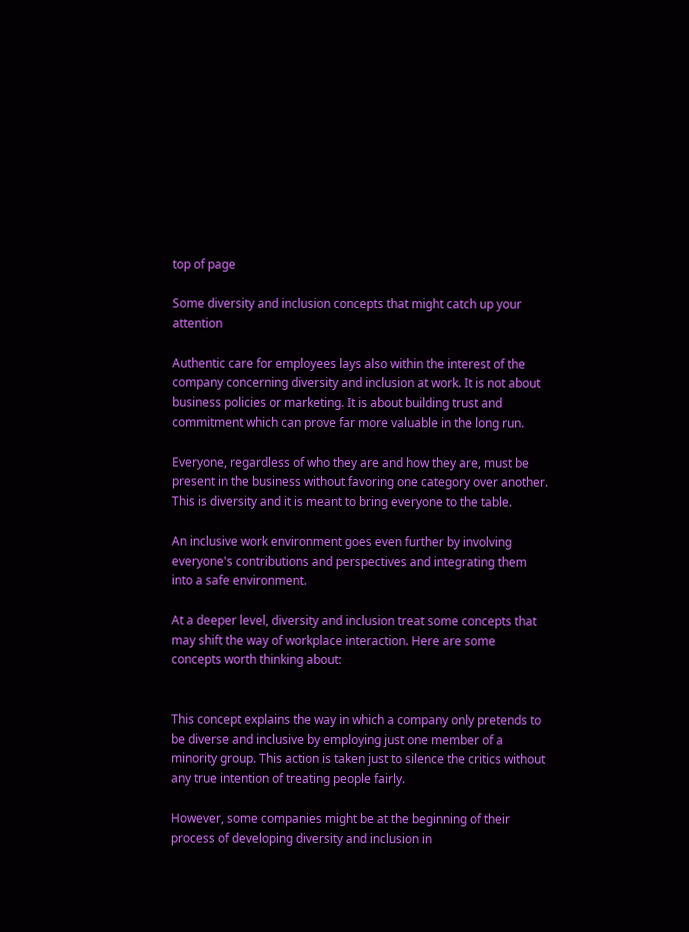top of page

Some diversity and inclusion concepts that might catch up your attention

Authentic care for employees lays also within the interest of the company concerning diversity and inclusion at work. It is not about business policies or marketing. It is about building trust and commitment which can prove far more valuable in the long run.

Everyone, regardless of who they are and how they are, must be present in the business without favoring one category over another. This is diversity and it is meant to bring everyone to the table.

An inclusive work environment goes even further by involving everyone's contributions and perspectives and integrating them into a safe environment.

At a deeper level, diversity and inclusion treat some concepts that may shift the way of workplace interaction. Here are some concepts worth thinking about:


This concept explains the way in which a company only pretends to be diverse and inclusive by employing just one member of a minority group. This action is taken just to silence the critics without any true intention of treating people fairly.

However, some companies might be at the beginning of their process of developing diversity and inclusion in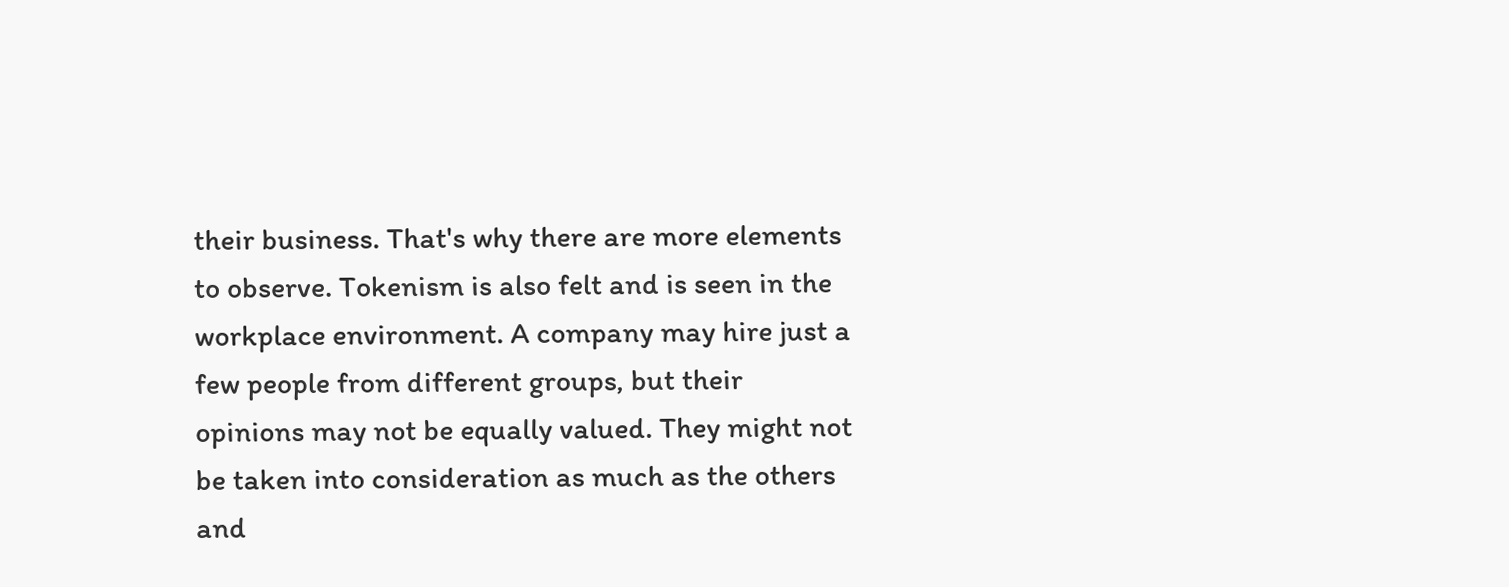their business. That's why there are more elements to observe. Tokenism is also felt and is seen in the workplace environment. A company may hire just a few people from different groups, but their opinions may not be equally valued. They might not be taken into consideration as much as the others and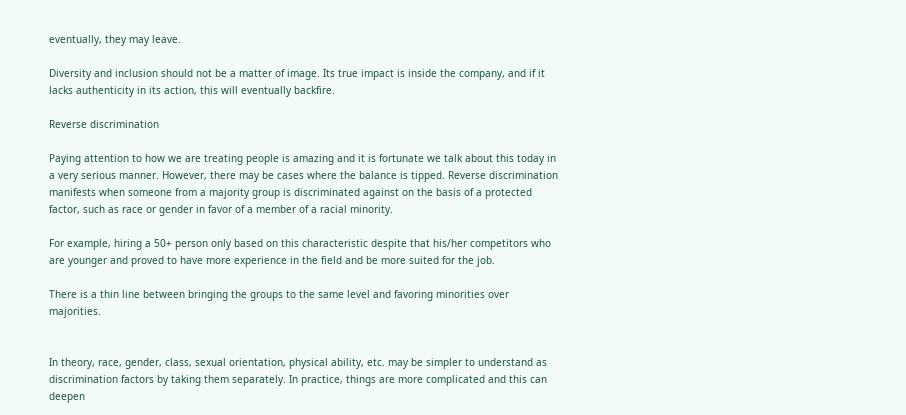eventually, they may leave.

Diversity and inclusion should not be a matter of image. Its true impact is inside the company, and if it lacks authenticity in its action, this will eventually backfire.

Reverse discrimination

Paying attention to how we are treating people is amazing and it is fortunate we talk about this today in a very serious manner. However, there may be cases where the balance is tipped. Reverse discrimination manifests when someone from a majority group is discriminated against on the basis of a protected factor, such as race or gender in favor of a member of a racial minority.

For example, hiring a 50+ person only based on this characteristic despite that his/her competitors who are younger and proved to have more experience in the field and be more suited for the job.

There is a thin line between bringing the groups to the same level and favoring minorities over majorities.


In theory, race, gender, class, sexual orientation, physical ability, etc. may be simpler to understand as discrimination factors by taking them separately. In practice, things are more complicated and this can deepen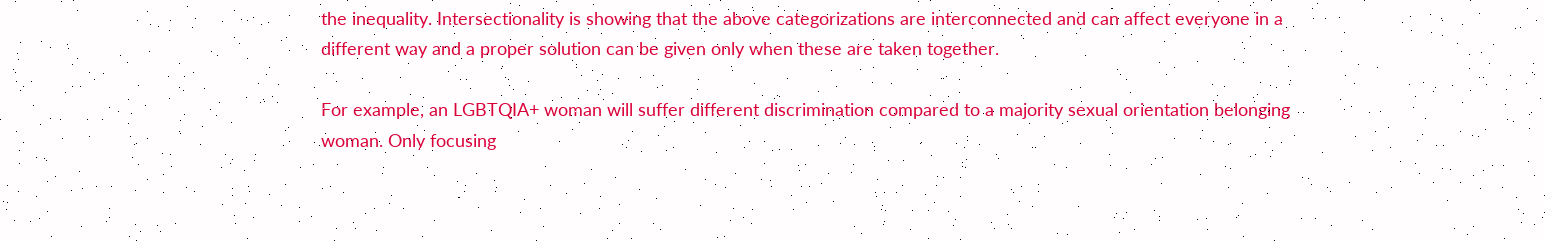the inequality. Intersectionality is showing that the above categorizations are interconnected and can affect everyone in a different way and a proper solution can be given only when these are taken together.

For example, an LGBTQIA+ woman will suffer different discrimination compared to a majority sexual orientation belonging woman. Only focusing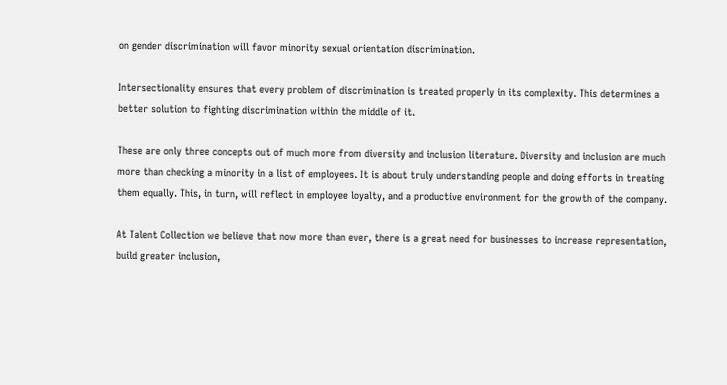on gender discrimination will favor minority sexual orientation discrimination.

Intersectionality ensures that every problem of discrimination is treated properly in its complexity. This determines a better solution to fighting discrimination within the middle of it.

These are only three concepts out of much more from diversity and inclusion literature. Diversity and inclusion are much more than checking a minority in a list of employees. It is about truly understanding people and doing efforts in treating them equally. This, in turn, will reflect in employee loyalty, and a productive environment for the growth of the company.

At Talent Collection we believe that now more than ever, there is a great need for businesses to increase representation, build greater inclusion,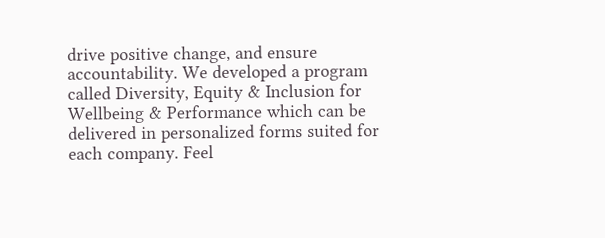drive positive change, and ensure accountability. We developed a program called Diversity, Equity & Inclusion for Wellbeing & Performance which can be delivered in personalized forms suited for each company. Feel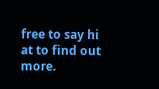free to say hi at to find out more.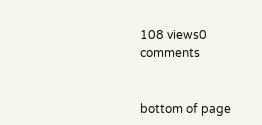108 views0 comments


bottom of page